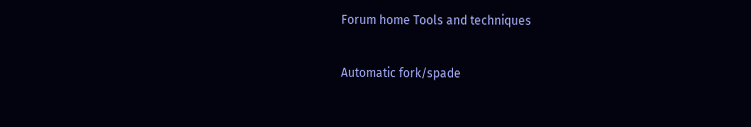Forum home Tools and techniques

Automatic fork/spade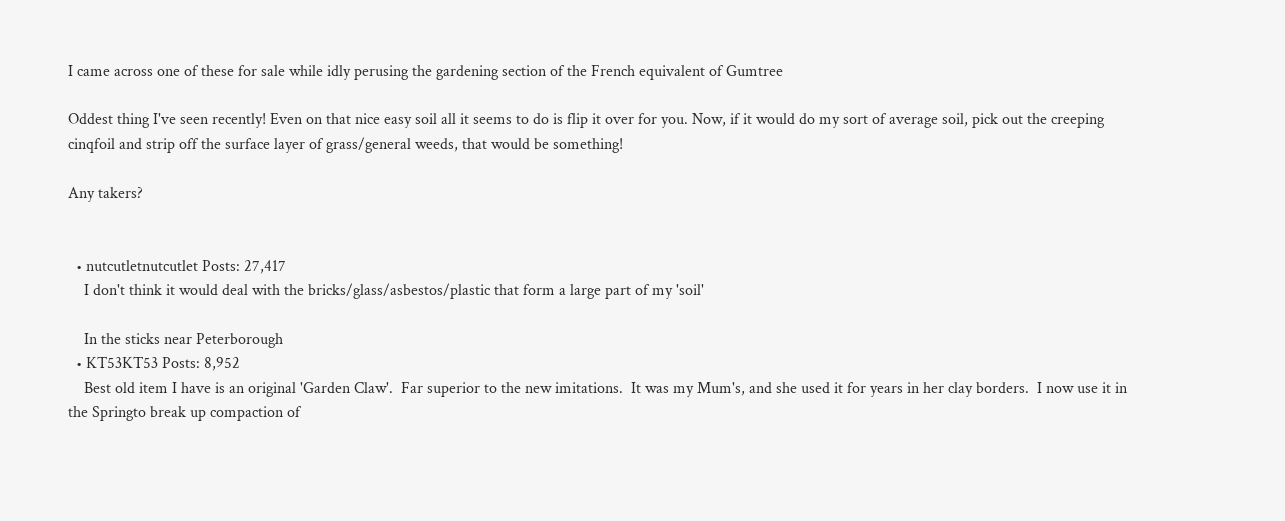I came across one of these for sale while idly perusing the gardening section of the French equivalent of Gumtree

Oddest thing I've seen recently! Even on that nice easy soil all it seems to do is flip it over for you. Now, if it would do my sort of average soil, pick out the creeping cinqfoil and strip off the surface layer of grass/general weeds, that would be something!

Any takers?


  • nutcutletnutcutlet Posts: 27,417
    I don't think it would deal with the bricks/glass/asbestos/plastic that form a large part of my 'soil'

    In the sticks near Peterborough
  • KT53KT53 Posts: 8,952
    Best old item I have is an original 'Garden Claw'.  Far superior to the new imitations.  It was my Mum's, and she used it for years in her clay borders.  I now use it in the Springto break up compaction of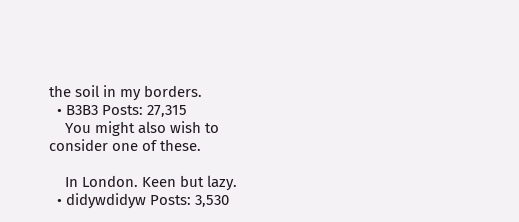the soil in my borders.
  • B3B3 Posts: 27,315
    You might also wish to consider one of these.

    In London. Keen but lazy.
  • didywdidyw Posts: 3,530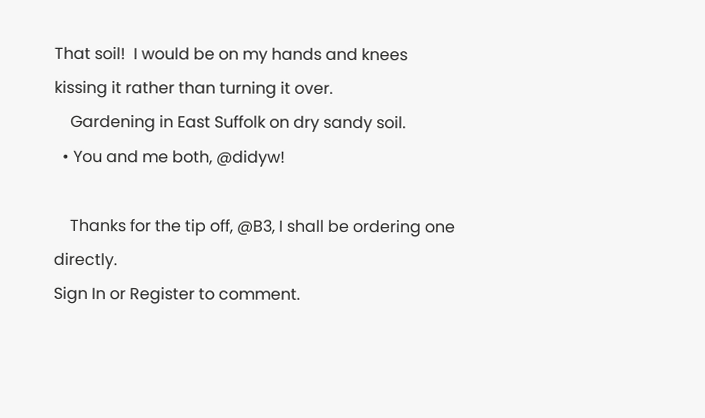That soil!  I would be on my hands and knees kissing it rather than turning it over.
    Gardening in East Suffolk on dry sandy soil.
  • You and me both, @didyw!

    Thanks for the tip off, @B3, I shall be ordering one directly.
Sign In or Register to comment.